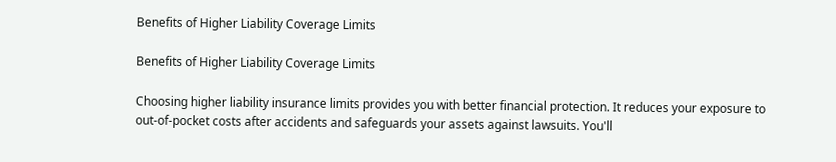Benefits of Higher Liability Coverage Limits

Benefits of Higher Liability Coverage Limits

Choosing higher liability insurance limits provides you with better financial protection. It reduces your exposure to out-of-pocket costs after accidents and safeguards your assets against lawsuits. You'll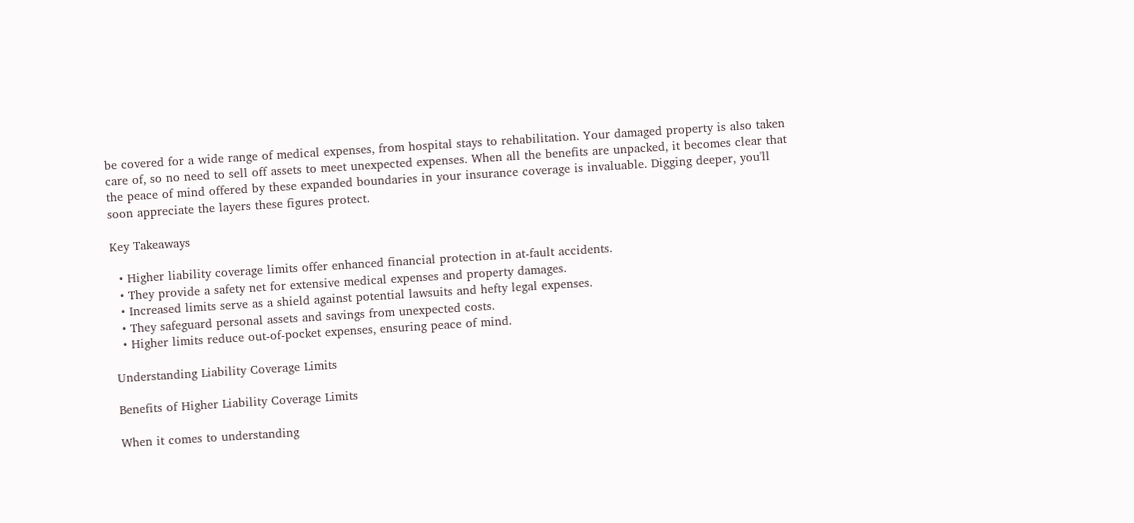be covered for a wide range of medical expenses, from hospital stays to rehabilitation. Your damaged property is also taken care of, so no need to sell off assets to meet unexpected expenses. When all the benefits are unpacked, it becomes clear that the peace of mind offered by these expanded boundaries in your insurance coverage is invaluable. Digging deeper, you'll soon appreciate the layers these figures protect.

Key Takeaways

  • Higher liability coverage limits offer enhanced financial protection in at-fault accidents.
  • They provide a safety net for extensive medical expenses and property damages.
  • Increased limits serve as a shield against potential lawsuits and hefty legal expenses.
  • They safeguard personal assets and savings from unexpected costs.
  • Higher limits reduce out-of-pocket expenses, ensuring peace of mind.

Understanding Liability Coverage Limits

Benefits of Higher Liability Coverage Limits

When it comes to understanding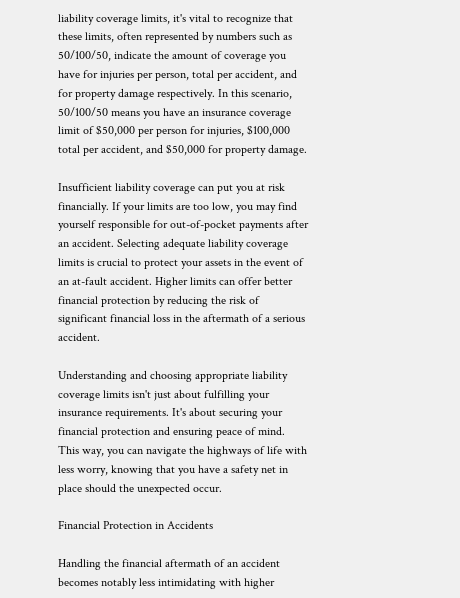liability coverage limits, it's vital to recognize that these limits, often represented by numbers such as 50/100/50, indicate the amount of coverage you have for injuries per person, total per accident, and for property damage respectively. In this scenario, 50/100/50 means you have an insurance coverage limit of $50,000 per person for injuries, $100,000 total per accident, and $50,000 for property damage.

Insufficient liability coverage can put you at risk financially. If your limits are too low, you may find yourself responsible for out-of-pocket payments after an accident. Selecting adequate liability coverage limits is crucial to protect your assets in the event of an at-fault accident. Higher limits can offer better financial protection by reducing the risk of significant financial loss in the aftermath of a serious accident.

Understanding and choosing appropriate liability coverage limits isn't just about fulfilling your insurance requirements. It's about securing your financial protection and ensuring peace of mind. This way, you can navigate the highways of life with less worry, knowing that you have a safety net in place should the unexpected occur.

Financial Protection in Accidents

Handling the financial aftermath of an accident becomes notably less intimidating with higher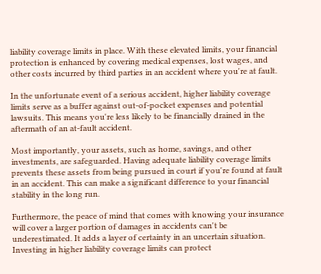liability coverage limits in place. With these elevated limits, your financial protection is enhanced by covering medical expenses, lost wages, and other costs incurred by third parties in an accident where you're at fault.

In the unfortunate event of a serious accident, higher liability coverage limits serve as a buffer against out-of-pocket expenses and potential lawsuits. This means you're less likely to be financially drained in the aftermath of an at-fault accident.

Most importantly, your assets, such as home, savings, and other investments, are safeguarded. Having adequate liability coverage limits prevents these assets from being pursued in court if you're found at fault in an accident. This can make a significant difference to your financial stability in the long run.

Furthermore, the peace of mind that comes with knowing your insurance will cover a larger portion of damages in accidents can't be underestimated. It adds a layer of certainty in an uncertain situation. Investing in higher liability coverage limits can protect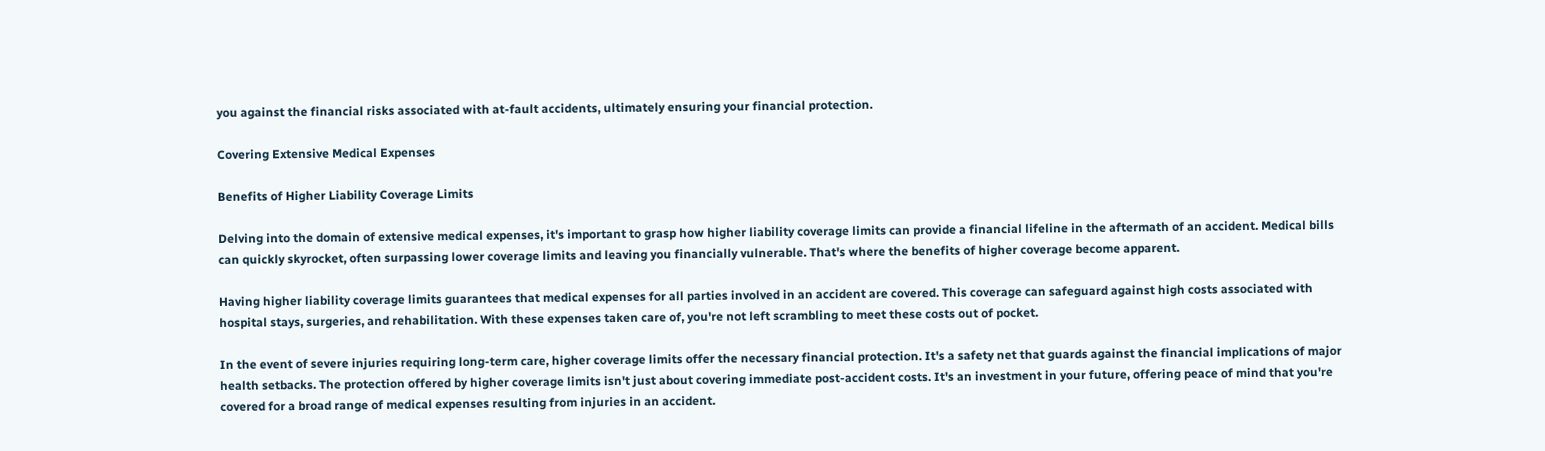you against the financial risks associated with at-fault accidents, ultimately ensuring your financial protection.

Covering Extensive Medical Expenses

Benefits of Higher Liability Coverage Limits

Delving into the domain of extensive medical expenses, it's important to grasp how higher liability coverage limits can provide a financial lifeline in the aftermath of an accident. Medical bills can quickly skyrocket, often surpassing lower coverage limits and leaving you financially vulnerable. That's where the benefits of higher coverage become apparent.

Having higher liability coverage limits guarantees that medical expenses for all parties involved in an accident are covered. This coverage can safeguard against high costs associated with hospital stays, surgeries, and rehabilitation. With these expenses taken care of, you're not left scrambling to meet these costs out of pocket.

In the event of severe injuries requiring long-term care, higher coverage limits offer the necessary financial protection. It's a safety net that guards against the financial implications of major health setbacks. The protection offered by higher coverage limits isn't just about covering immediate post-accident costs. It's an investment in your future, offering peace of mind that you're covered for a broad range of medical expenses resulting from injuries in an accident.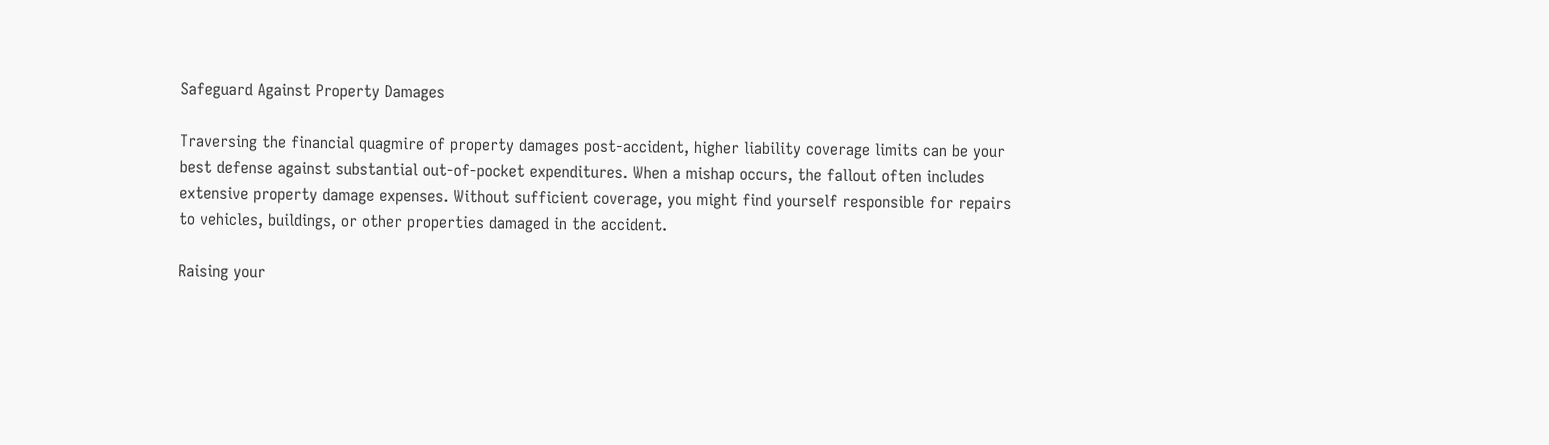Safeguard Against Property Damages

Traversing the financial quagmire of property damages post-accident, higher liability coverage limits can be your best defense against substantial out-of-pocket expenditures. When a mishap occurs, the fallout often includes extensive property damage expenses. Without sufficient coverage, you might find yourself responsible for repairs to vehicles, buildings, or other properties damaged in the accident.

Raising your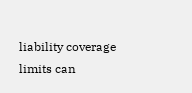liability coverage limits can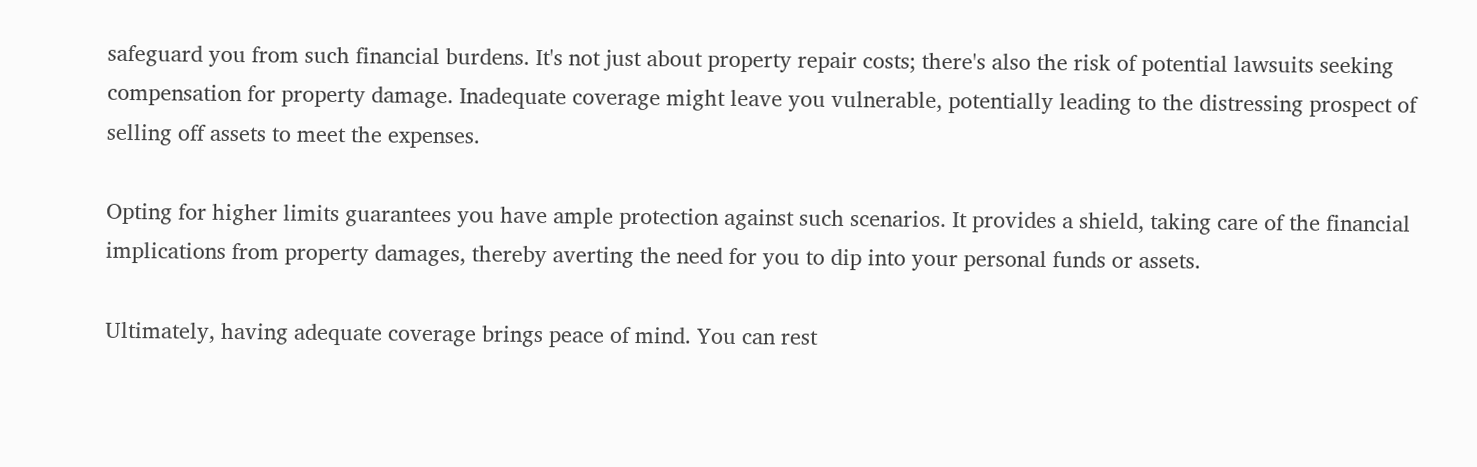safeguard you from such financial burdens. It's not just about property repair costs; there's also the risk of potential lawsuits seeking compensation for property damage. Inadequate coverage might leave you vulnerable, potentially leading to the distressing prospect of selling off assets to meet the expenses.

Opting for higher limits guarantees you have ample protection against such scenarios. It provides a shield, taking care of the financial implications from property damages, thereby averting the need for you to dip into your personal funds or assets.

Ultimately, having adequate coverage brings peace of mind. You can rest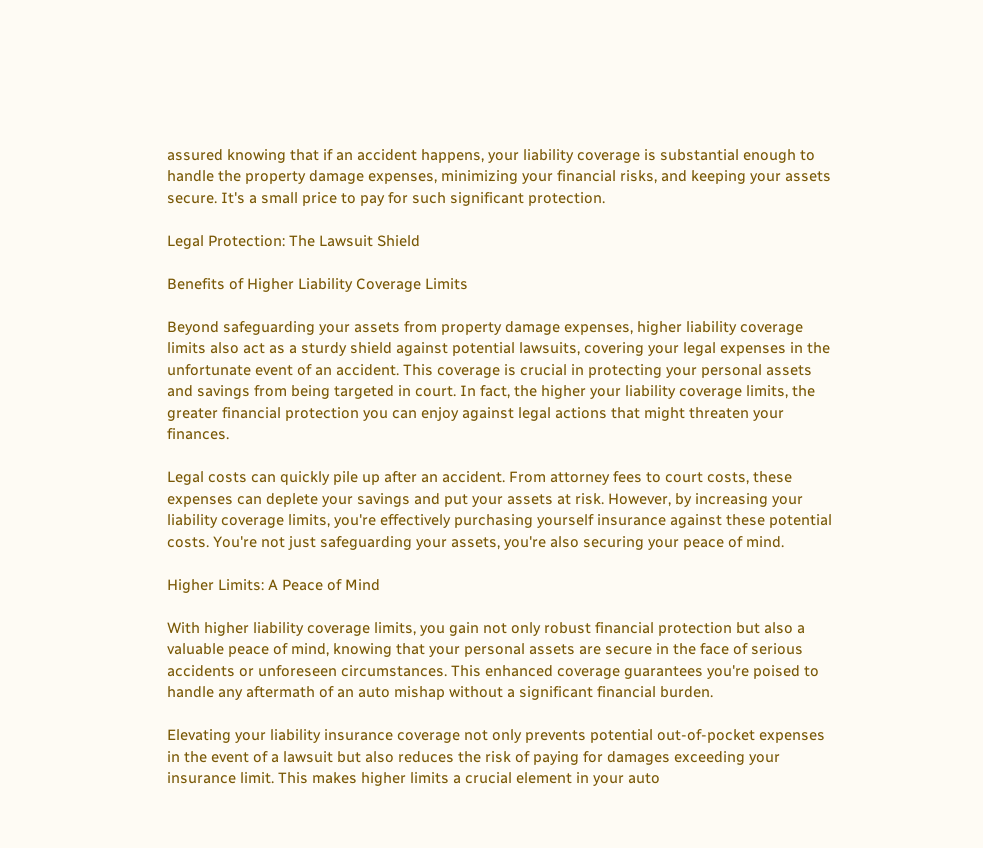assured knowing that if an accident happens, your liability coverage is substantial enough to handle the property damage expenses, minimizing your financial risks, and keeping your assets secure. It's a small price to pay for such significant protection.

Legal Protection: The Lawsuit Shield

Benefits of Higher Liability Coverage Limits

Beyond safeguarding your assets from property damage expenses, higher liability coverage limits also act as a sturdy shield against potential lawsuits, covering your legal expenses in the unfortunate event of an accident. This coverage is crucial in protecting your personal assets and savings from being targeted in court. In fact, the higher your liability coverage limits, the greater financial protection you can enjoy against legal actions that might threaten your finances.

Legal costs can quickly pile up after an accident. From attorney fees to court costs, these expenses can deplete your savings and put your assets at risk. However, by increasing your liability coverage limits, you're effectively purchasing yourself insurance against these potential costs. You're not just safeguarding your assets, you're also securing your peace of mind.

Higher Limits: A Peace of Mind

With higher liability coverage limits, you gain not only robust financial protection but also a valuable peace of mind, knowing that your personal assets are secure in the face of serious accidents or unforeseen circumstances. This enhanced coverage guarantees you're poised to handle any aftermath of an auto mishap without a significant financial burden.

Elevating your liability insurance coverage not only prevents potential out-of-pocket expenses in the event of a lawsuit but also reduces the risk of paying for damages exceeding your insurance limit. This makes higher limits a crucial element in your auto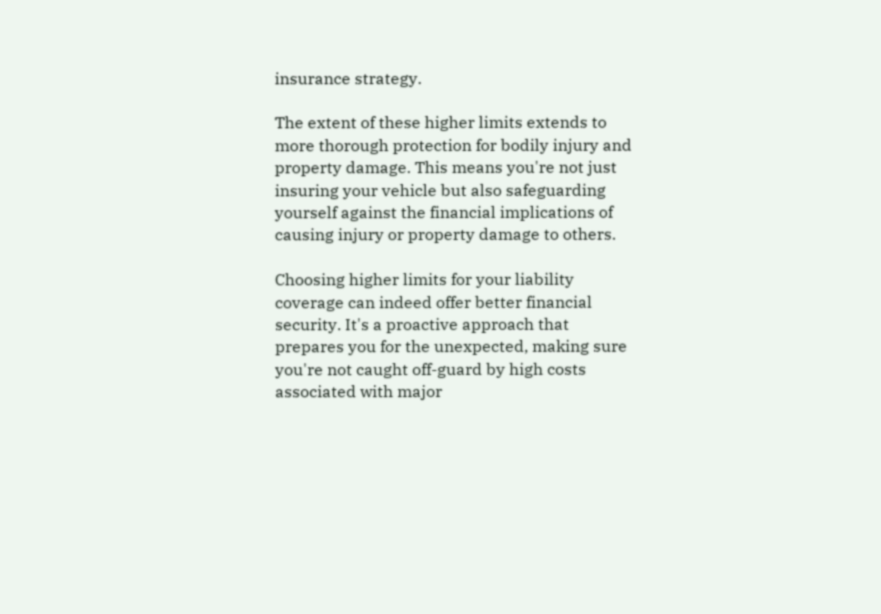insurance strategy.

The extent of these higher limits extends to more thorough protection for bodily injury and property damage. This means you're not just insuring your vehicle but also safeguarding yourself against the financial implications of causing injury or property damage to others.

Choosing higher limits for your liability coverage can indeed offer better financial security. It's a proactive approach that prepares you for the unexpected, making sure you're not caught off-guard by high costs associated with major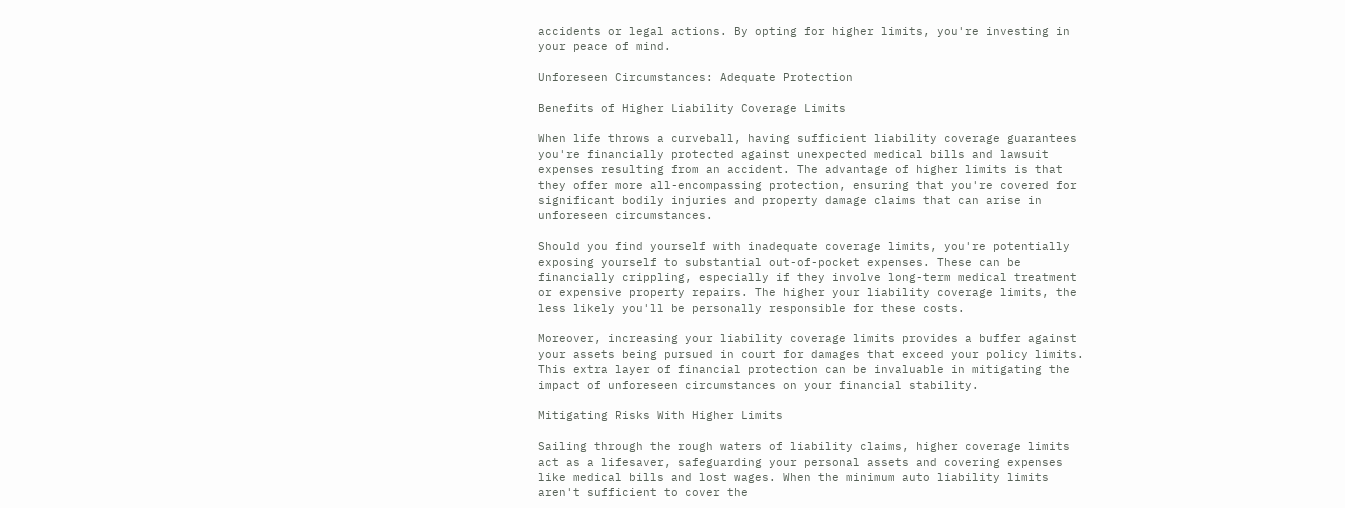accidents or legal actions. By opting for higher limits, you're investing in your peace of mind.

Unforeseen Circumstances: Adequate Protection

Benefits of Higher Liability Coverage Limits

When life throws a curveball, having sufficient liability coverage guarantees you're financially protected against unexpected medical bills and lawsuit expenses resulting from an accident. The advantage of higher limits is that they offer more all-encompassing protection, ensuring that you're covered for significant bodily injuries and property damage claims that can arise in unforeseen circumstances.

Should you find yourself with inadequate coverage limits, you're potentially exposing yourself to substantial out-of-pocket expenses. These can be financially crippling, especially if they involve long-term medical treatment or expensive property repairs. The higher your liability coverage limits, the less likely you'll be personally responsible for these costs.

Moreover, increasing your liability coverage limits provides a buffer against your assets being pursued in court for damages that exceed your policy limits. This extra layer of financial protection can be invaluable in mitigating the impact of unforeseen circumstances on your financial stability.

Mitigating Risks With Higher Limits

Sailing through the rough waters of liability claims, higher coverage limits act as a lifesaver, safeguarding your personal assets and covering expenses like medical bills and lost wages. When the minimum auto liability limits aren't sufficient to cover the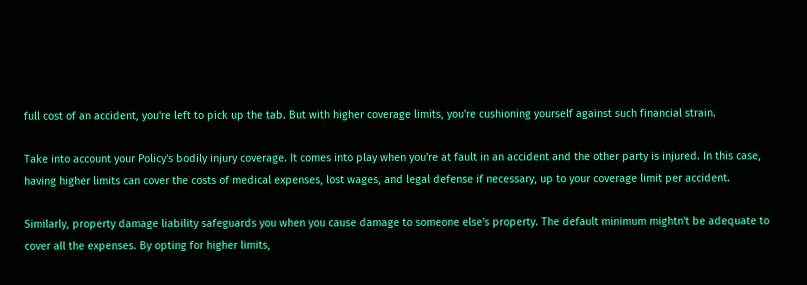full cost of an accident, you're left to pick up the tab. But with higher coverage limits, you're cushioning yourself against such financial strain.

Take into account your Policy's bodily injury coverage. It comes into play when you're at fault in an accident and the other party is injured. In this case, having higher limits can cover the costs of medical expenses, lost wages, and legal defense if necessary, up to your coverage limit per accident.

Similarly, property damage liability safeguards you when you cause damage to someone else's property. The default minimum mightn't be adequate to cover all the expenses. By opting for higher limits,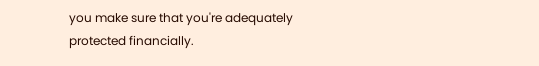you make sure that you're adequately protected financially.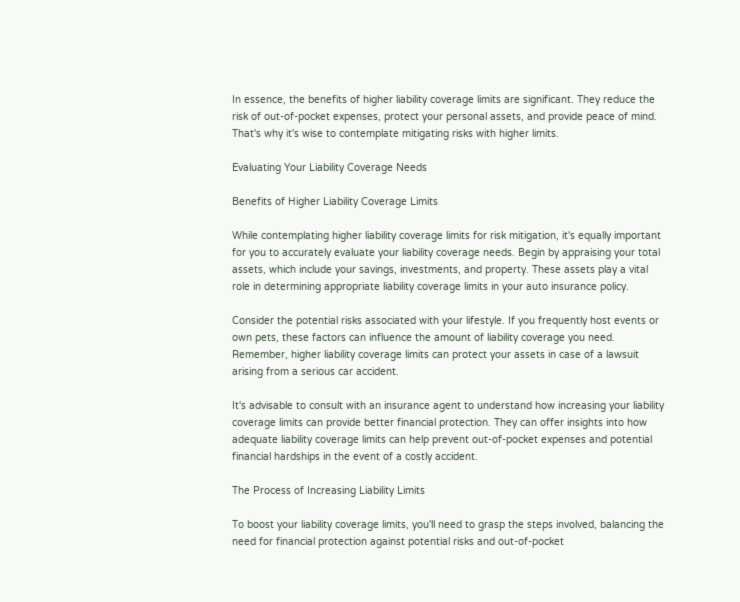In essence, the benefits of higher liability coverage limits are significant. They reduce the risk of out-of-pocket expenses, protect your personal assets, and provide peace of mind. That's why it's wise to contemplate mitigating risks with higher limits.

Evaluating Your Liability Coverage Needs

Benefits of Higher Liability Coverage Limits

While contemplating higher liability coverage limits for risk mitigation, it's equally important for you to accurately evaluate your liability coverage needs. Begin by appraising your total assets, which include your savings, investments, and property. These assets play a vital role in determining appropriate liability coverage limits in your auto insurance policy.

Consider the potential risks associated with your lifestyle. If you frequently host events or own pets, these factors can influence the amount of liability coverage you need. Remember, higher liability coverage limits can protect your assets in case of a lawsuit arising from a serious car accident.

It's advisable to consult with an insurance agent to understand how increasing your liability coverage limits can provide better financial protection. They can offer insights into how adequate liability coverage limits can help prevent out-of-pocket expenses and potential financial hardships in the event of a costly accident.

The Process of Increasing Liability Limits

To boost your liability coverage limits, you'll need to grasp the steps involved, balancing the need for financial protection against potential risks and out-of-pocket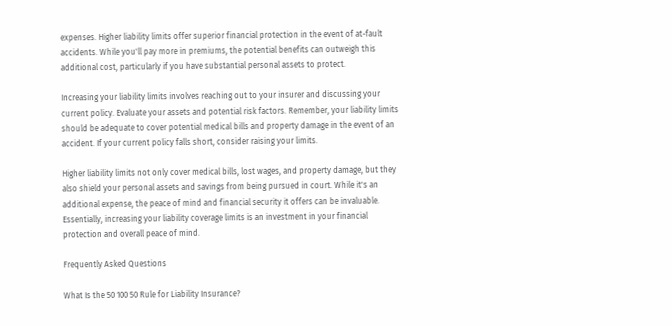expenses. Higher liability limits offer superior financial protection in the event of at-fault accidents. While you'll pay more in premiums, the potential benefits can outweigh this additional cost, particularly if you have substantial personal assets to protect.

Increasing your liability limits involves reaching out to your insurer and discussing your current policy. Evaluate your assets and potential risk factors. Remember, your liability limits should be adequate to cover potential medical bills and property damage in the event of an accident. If your current policy falls short, consider raising your limits.

Higher liability limits not only cover medical bills, lost wages, and property damage, but they also shield your personal assets and savings from being pursued in court. While it's an additional expense, the peace of mind and financial security it offers can be invaluable. Essentially, increasing your liability coverage limits is an investment in your financial protection and overall peace of mind.

Frequently Asked Questions

What Is the 50 100 50 Rule for Liability Insurance?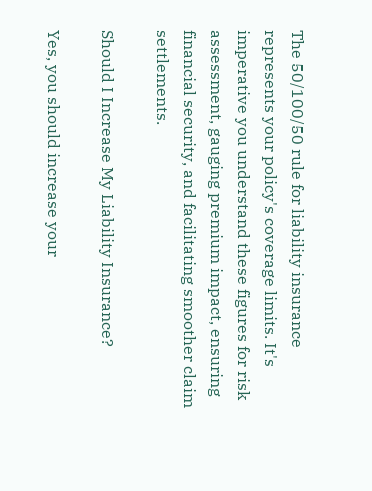The 50/100/50 rule for liability insurance represents your policy's coverage limits. It's imperative you understand these figures for risk assessment, gauging premium impact, ensuring financial security, and facilitating smoother claim settlements.

Should I Increase My Liability Insurance?

Yes, you should increase your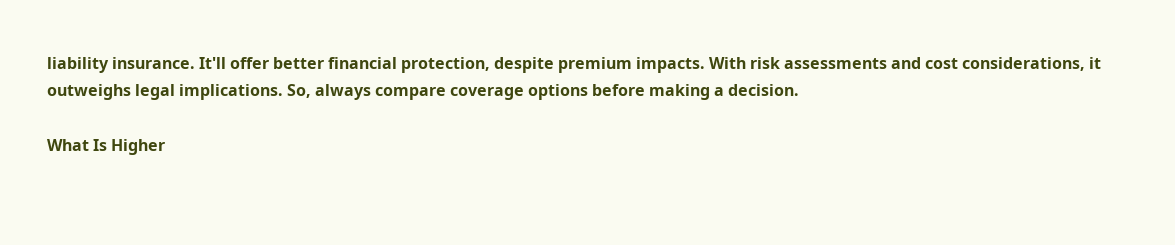liability insurance. It'll offer better financial protection, despite premium impacts. With risk assessments and cost considerations, it outweighs legal implications. So, always compare coverage options before making a decision.

What Is Higher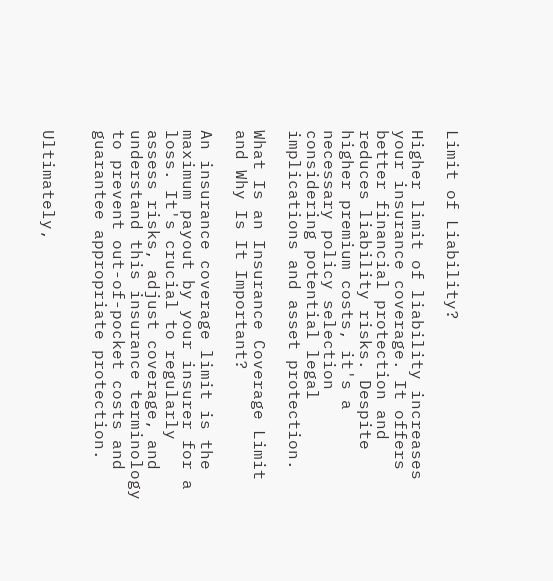Limit of Liability?

Higher limit of liability increases your insurance coverage. It offers better financial protection and reduces liability risks. Despite higher premium costs, it's a necessary policy selection considering potential legal implications and asset protection.

What Is an Insurance Coverage Limit and Why Is It Important?

An insurance coverage limit is the maximum payout by your insurer for a loss. It's crucial to regularly assess risks, adjust coverage, and understand this insurance terminology to prevent out-of-pocket costs and guarantee appropriate protection.


Ultimately,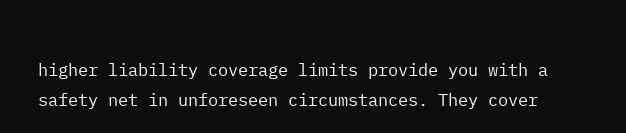higher liability coverage limits provide you with a safety net in unforeseen circumstances. They cover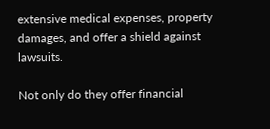extensive medical expenses, property damages, and offer a shield against lawsuits.

Not only do they offer financial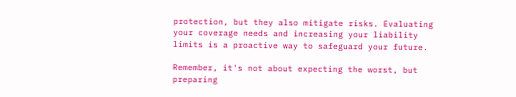protection, but they also mitigate risks. Evaluating your coverage needs and increasing your liability limits is a proactive way to safeguard your future.

Remember, it's not about expecting the worst, but preparing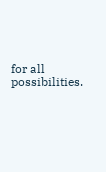for all possibilities.